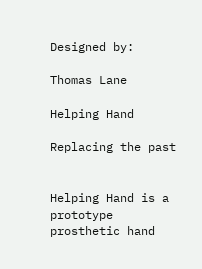Designed by:

Thomas Lane

Helping Hand

Replacing the past


Helping Hand is a prototype prosthetic hand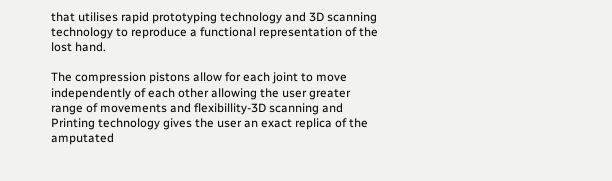that utilises rapid prototyping technology and 3D scanning technology to reproduce a functional representation of the lost hand.

The compression pistons allow for each joint to move independently of each other allowing the user greater range of movements and flexibillity-3D scanning and Printing technology gives the user an exact replica of the amputated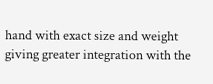hand with exact size and weight giving greater integration with the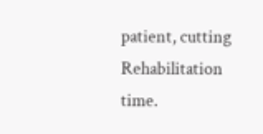patient, cutting Rehabilitation time.